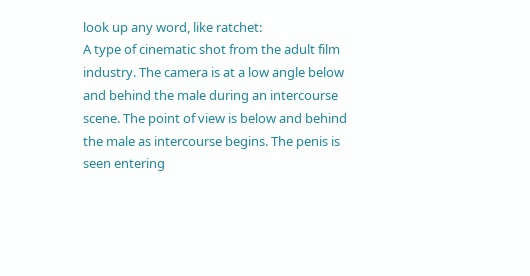look up any word, like ratchet:
A type of cinematic shot from the adult film industry. The camera is at a low angle below and behind the male during an intercourse scene. The point of view is below and behind the male as intercourse begins. The penis is seen entering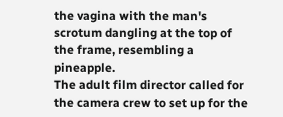the vagina with the man's scrotum dangling at the top of the frame, resembling a pineapple.
The adult film director called for the camera crew to set up for the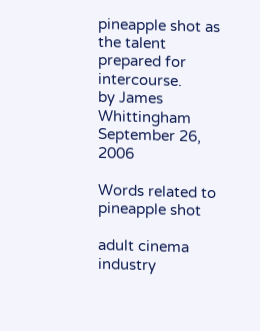pineapple shot as the talent prepared for intercourse.
by James Whittingham September 26, 2006

Words related to pineapple shot

adult cinema industry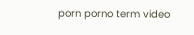porn porno term video